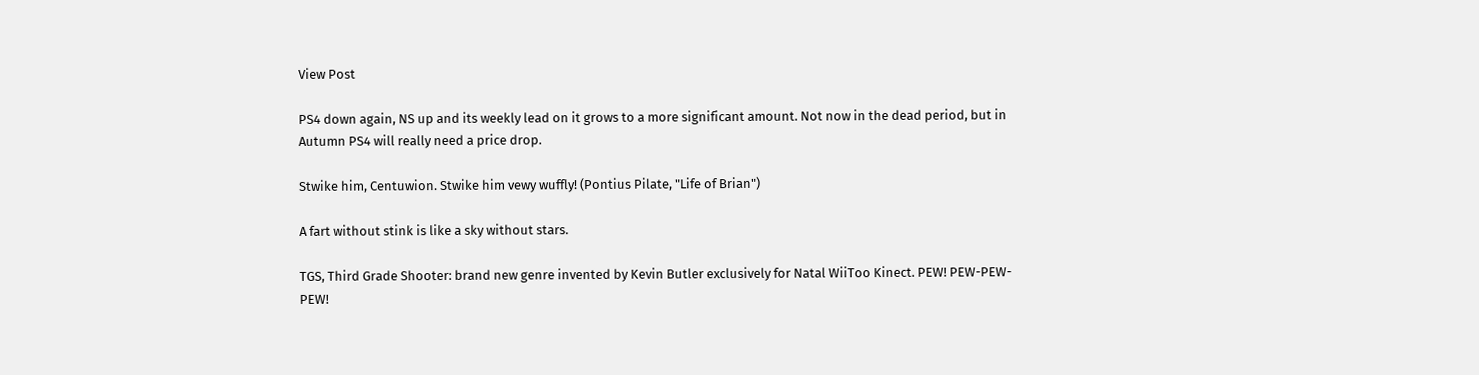View Post

PS4 down again, NS up and its weekly lead on it grows to a more significant amount. Not now in the dead period, but in Autumn PS4 will really need a price drop.

Stwike him, Centuwion. Stwike him vewy wuffly! (Pontius Pilate, "Life of Brian")

A fart without stink is like a sky without stars.

TGS, Third Grade Shooter: brand new genre invented by Kevin Butler exclusively for Natal WiiToo Kinect. PEW! PEW-PEW-PEW!